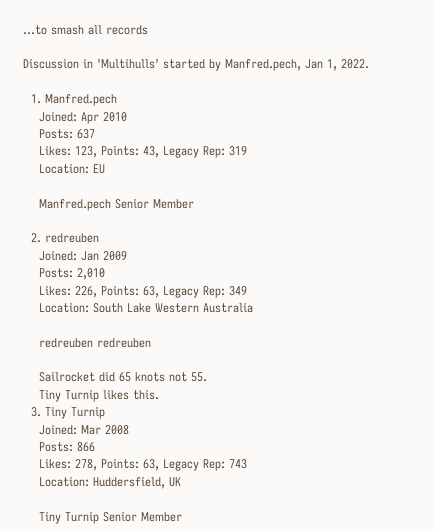...to smash all records

Discussion in 'Multihulls' started by Manfred.pech, Jan 1, 2022.

  1. Manfred.pech
    Joined: Apr 2010
    Posts: 637
    Likes: 123, Points: 43, Legacy Rep: 319
    Location: EU

    Manfred.pech Senior Member

  2. redreuben
    Joined: Jan 2009
    Posts: 2,010
    Likes: 226, Points: 63, Legacy Rep: 349
    Location: South Lake Western Australia

    redreuben redreuben

    Sailrocket did 65 knots not 55.
    Tiny Turnip likes this.
  3. Tiny Turnip
    Joined: Mar 2008
    Posts: 866
    Likes: 278, Points: 63, Legacy Rep: 743
    Location: Huddersfield, UK

    Tiny Turnip Senior Member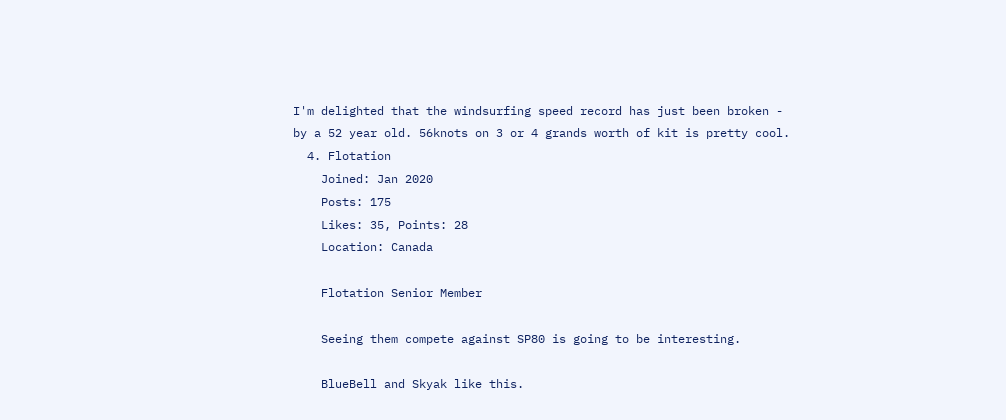I'm delighted that the windsurfing speed record has just been broken - by a 52 year old. 56knots on 3 or 4 grands worth of kit is pretty cool.
  4. Flotation
    Joined: Jan 2020
    Posts: 175
    Likes: 35, Points: 28
    Location: Canada

    Flotation Senior Member

    Seeing them compete against SP80 is going to be interesting.

    BlueBell and Skyak like this.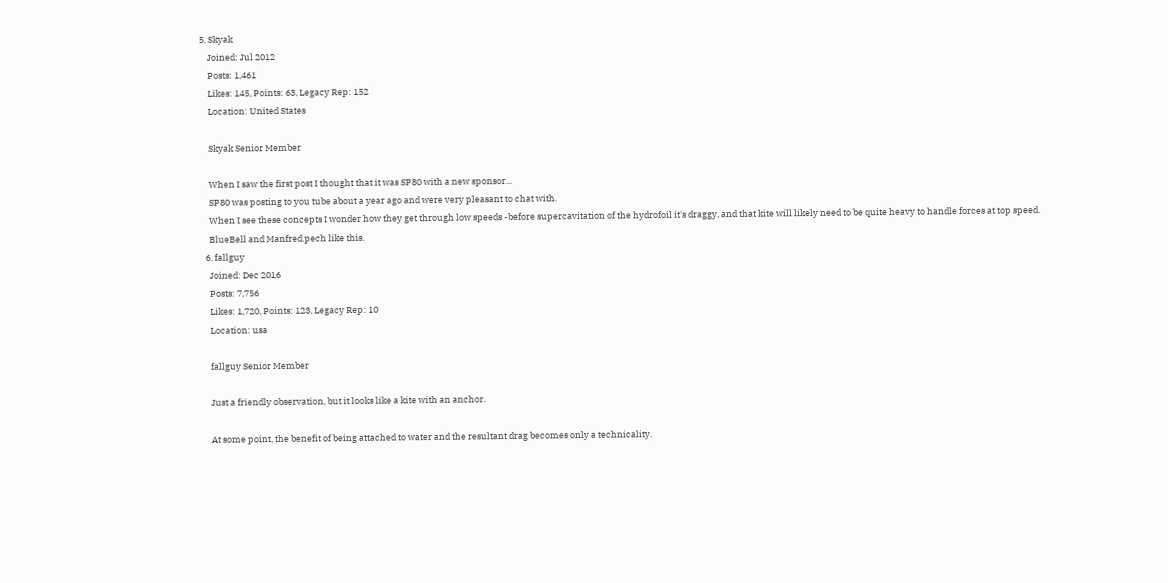5. Skyak
    Joined: Jul 2012
    Posts: 1,461
    Likes: 145, Points: 63, Legacy Rep: 152
    Location: United States

    Skyak Senior Member

    When I saw the first post I thought that it was SP80 with a new sponsor...
    SP80 was posting to you tube about a year ago and were very pleasant to chat with.
    When I see these concepts I wonder how they get through low speeds -before supercavitation of the hydrofoil it's draggy, and that kite will likely need to be quite heavy to handle forces at top speed.
    BlueBell and Manfred.pech like this.
  6. fallguy
    Joined: Dec 2016
    Posts: 7,756
    Likes: 1,720, Points: 123, Legacy Rep: 10
    Location: usa

    fallguy Senior Member

    Just a friendly observation, but it looks like a kite with an anchor.

    At some point, the benefit of being attached to water and the resultant drag becomes only a technicality.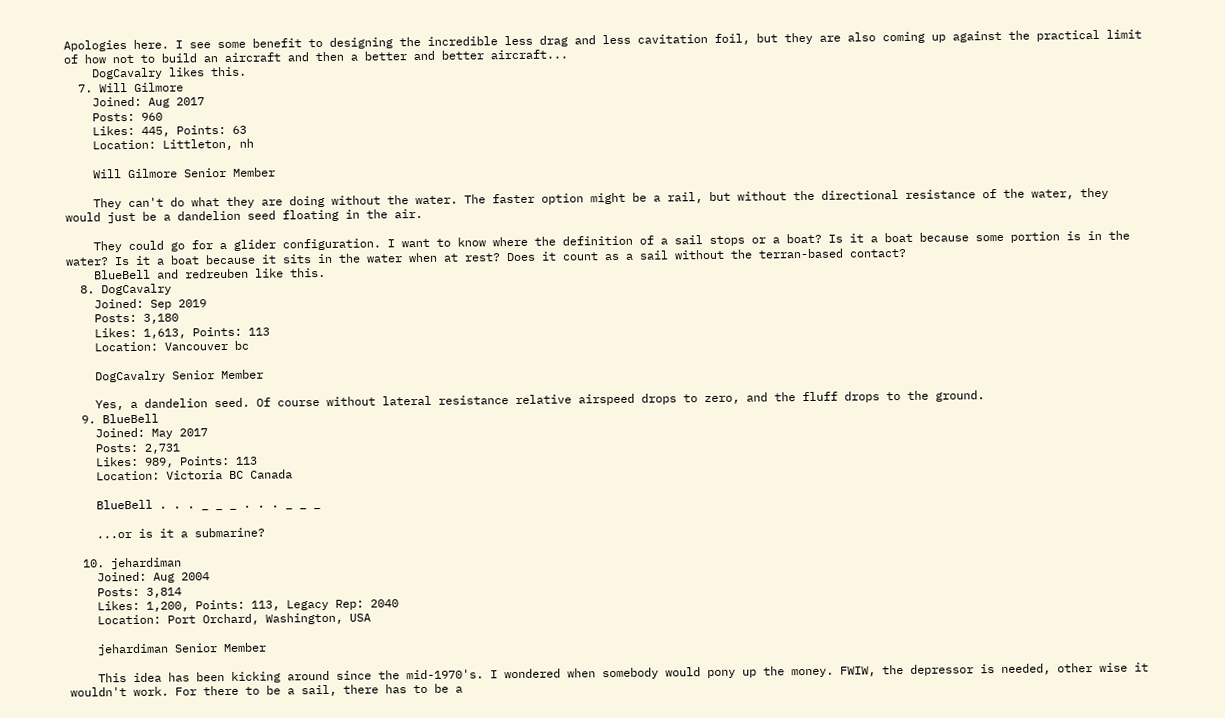Apologies here. I see some benefit to designing the incredible less drag and less cavitation foil, but they are also coming up against the practical limit of how not to build an aircraft and then a better and better aircraft...
    DogCavalry likes this.
  7. Will Gilmore
    Joined: Aug 2017
    Posts: 960
    Likes: 445, Points: 63
    Location: Littleton, nh

    Will Gilmore Senior Member

    They can't do what they are doing without the water. The faster option might be a rail, but without the directional resistance of the water, they would just be a dandelion seed floating in the air.

    They could go for a glider configuration. I want to know where the definition of a sail stops or a boat? Is it a boat because some portion is in the water? Is it a boat because it sits in the water when at rest? Does it count as a sail without the terran-based contact?
    BlueBell and redreuben like this.
  8. DogCavalry
    Joined: Sep 2019
    Posts: 3,180
    Likes: 1,613, Points: 113
    Location: Vancouver bc

    DogCavalry Senior Member

    Yes, a dandelion seed. Of course without lateral resistance relative airspeed drops to zero, and the fluff drops to the ground.
  9. BlueBell
    Joined: May 2017
    Posts: 2,731
    Likes: 989, Points: 113
    Location: Victoria BC Canada

    BlueBell . . . _ _ _ . . . _ _ _

    ...or is it a submarine?

  10. jehardiman
    Joined: Aug 2004
    Posts: 3,814
    Likes: 1,200, Points: 113, Legacy Rep: 2040
    Location: Port Orchard, Washington, USA

    jehardiman Senior Member

    This idea has been kicking around since the mid-1970's. I wondered when somebody would pony up the money. FWIW, the depressor is needed, other wise it wouldn't work. For there to be a sail, there has to be a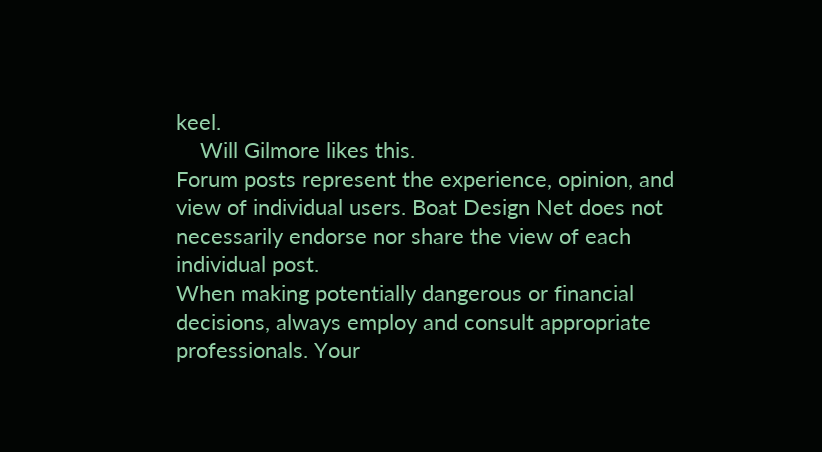keel.
    Will Gilmore likes this.
Forum posts represent the experience, opinion, and view of individual users. Boat Design Net does not necessarily endorse nor share the view of each individual post.
When making potentially dangerous or financial decisions, always employ and consult appropriate professionals. Your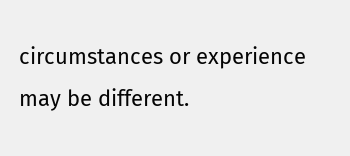circumstances or experience may be different.